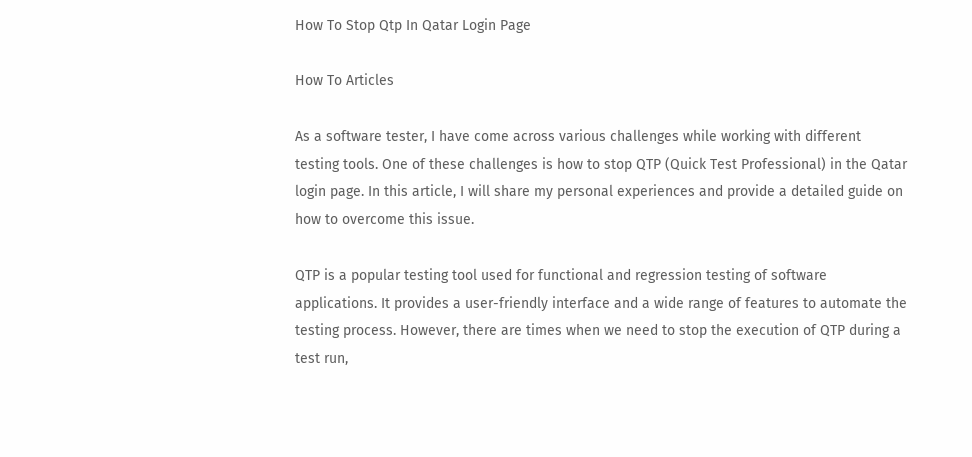How To Stop Qtp In Qatar Login Page

How To Articles

As a software tester, I have come across various challenges while working with different testing tools. One of these challenges is how to stop QTP (Quick Test Professional) in the Qatar login page. In this article, I will share my personal experiences and provide a detailed guide on how to overcome this issue.

QTP is a popular testing tool used for functional and regression testing of software applications. It provides a user-friendly interface and a wide range of features to automate the testing process. However, there are times when we need to stop the execution of QTP during a test run,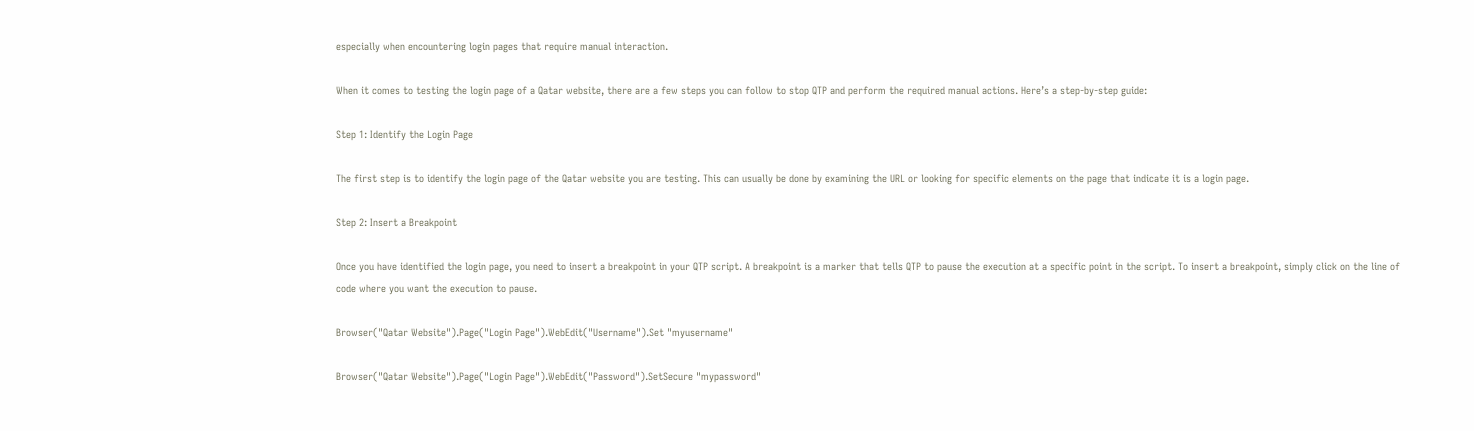especially when encountering login pages that require manual interaction.

When it comes to testing the login page of a Qatar website, there are a few steps you can follow to stop QTP and perform the required manual actions. Here’s a step-by-step guide:

Step 1: Identify the Login Page

The first step is to identify the login page of the Qatar website you are testing. This can usually be done by examining the URL or looking for specific elements on the page that indicate it is a login page.

Step 2: Insert a Breakpoint

Once you have identified the login page, you need to insert a breakpoint in your QTP script. A breakpoint is a marker that tells QTP to pause the execution at a specific point in the script. To insert a breakpoint, simply click on the line of code where you want the execution to pause.

Browser("Qatar Website").Page("Login Page").WebEdit("Username").Set "myusername"

Browser("Qatar Website").Page("Login Page").WebEdit("Password").SetSecure "mypassword"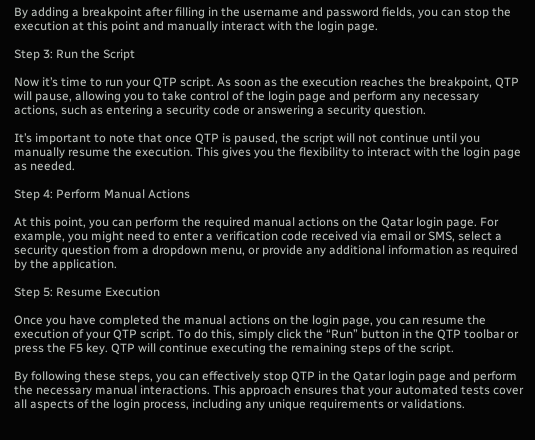By adding a breakpoint after filling in the username and password fields, you can stop the execution at this point and manually interact with the login page.

Step 3: Run the Script

Now it’s time to run your QTP script. As soon as the execution reaches the breakpoint, QTP will pause, allowing you to take control of the login page and perform any necessary actions, such as entering a security code or answering a security question.

It’s important to note that once QTP is paused, the script will not continue until you manually resume the execution. This gives you the flexibility to interact with the login page as needed.

Step 4: Perform Manual Actions

At this point, you can perform the required manual actions on the Qatar login page. For example, you might need to enter a verification code received via email or SMS, select a security question from a dropdown menu, or provide any additional information as required by the application.

Step 5: Resume Execution

Once you have completed the manual actions on the login page, you can resume the execution of your QTP script. To do this, simply click the “Run” button in the QTP toolbar or press the F5 key. QTP will continue executing the remaining steps of the script.

By following these steps, you can effectively stop QTP in the Qatar login page and perform the necessary manual interactions. This approach ensures that your automated tests cover all aspects of the login process, including any unique requirements or validations.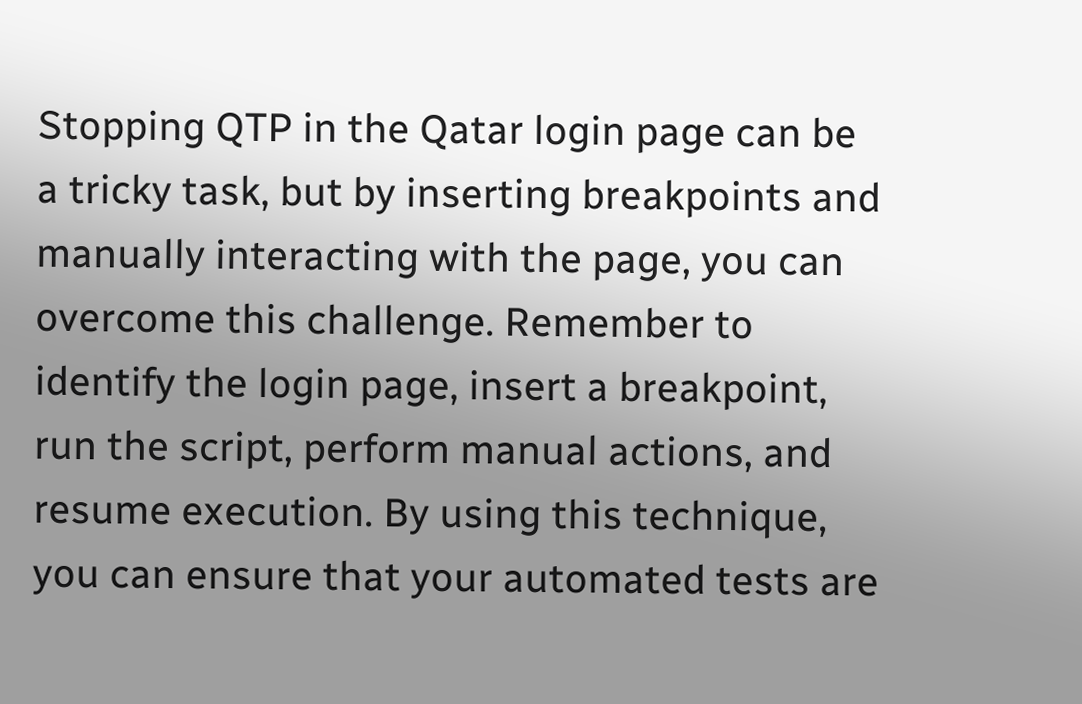Stopping QTP in the Qatar login page can be a tricky task, but by inserting breakpoints and manually interacting with the page, you can overcome this challenge. Remember to identify the login page, insert a breakpoint, run the script, perform manual actions, and resume execution. By using this technique, you can ensure that your automated tests are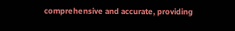comprehensive and accurate, providing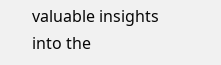valuable insights into the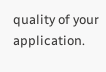quality of your application.